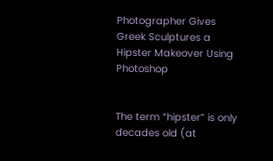Photographer Gives Greek Sculptures a Hipster Makeover Using Photoshop


The term “hipster” is only decades old (at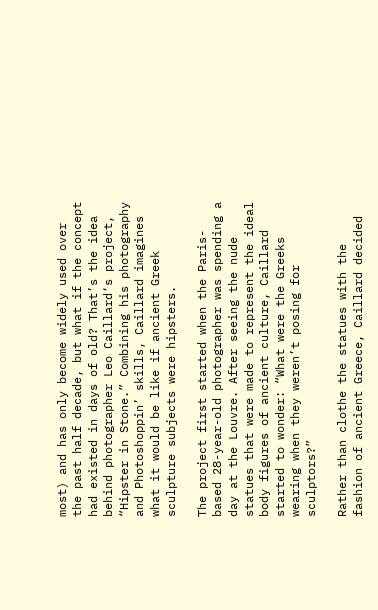most) and has only become widely used over the past half decade, but what if the concept had existed in days of old? That’s the idea behind photographer Leo Caillard‘s project, “Hipster in Stone.” Combining his photography and Photoshoppin’ skills, Caillard imagines what it would be like if ancient Greek sculpture subjects were hipsters.

The project first started when the Paris-based 28-year-old photographer was spending a day at the Louvre. After seeing the nude statues that were made to represent the ideal body figures of ancient culture, Caillard started to wonder: “What were the Greeks wearing when they weren’t posing for sculptors?”

Rather than clothe the statues with the fashion of ancient Greece, Caillard decided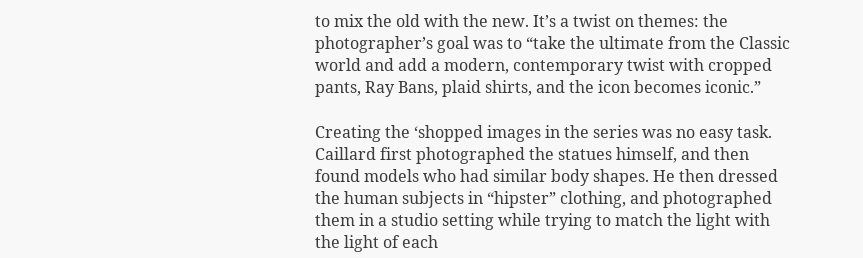to mix the old with the new. It’s a twist on themes: the photographer’s goal was to “take the ultimate from the Classic world and add a modern, contemporary twist with cropped pants, Ray Bans, plaid shirts, and the icon becomes iconic.”

Creating the ‘shopped images in the series was no easy task. Caillard first photographed the statues himself, and then found models who had similar body shapes. He then dressed the human subjects in “hipster” clothing, and photographed them in a studio setting while trying to match the light with the light of each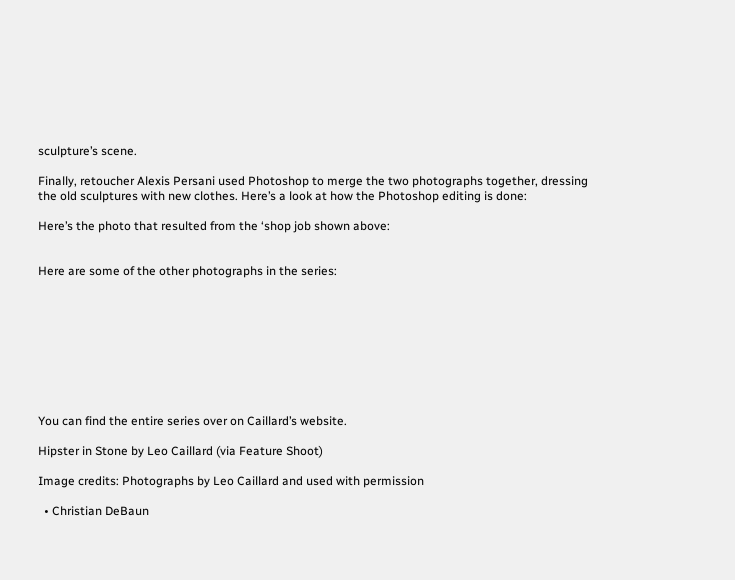sculpture’s scene.

Finally, retoucher Alexis Persani used Photoshop to merge the two photographs together, dressing the old sculptures with new clothes. Here’s a look at how the Photoshop editing is done:

Here’s the photo that resulted from the ‘shop job shown above:


Here are some of the other photographs in the series:









You can find the entire series over on Caillard’s website.

Hipster in Stone by Leo Caillard (via Feature Shoot)

Image credits: Photographs by Leo Caillard and used with permission

  • Christian DeBaun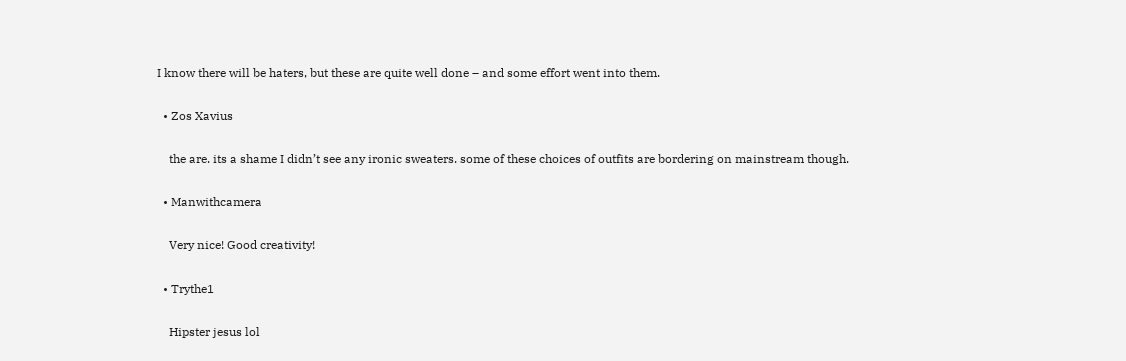I know there will be haters, but these are quite well done – and some effort went into them.

  • Zos Xavius

    the are. its a shame I didn’t see any ironic sweaters. some of these choices of outfits are bordering on mainstream though.

  • Manwithcamera

    Very nice! Good creativity!

  • Trythe1

    Hipster jesus lol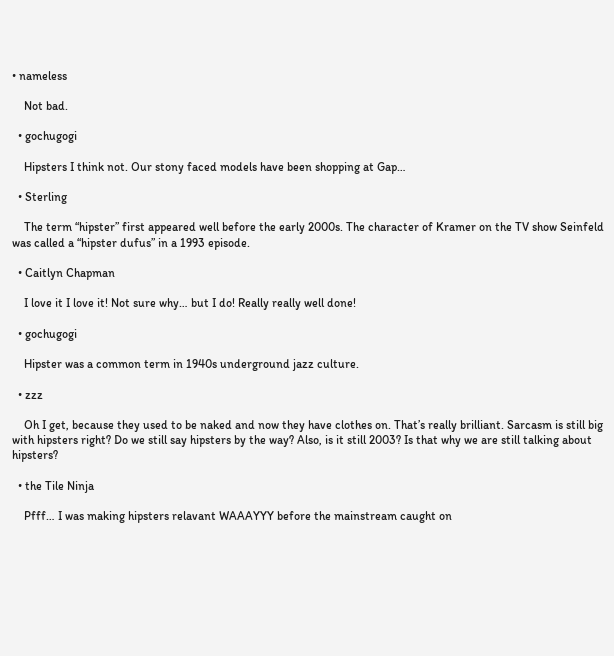• nameless

    Not bad.

  • gochugogi

    Hipsters I think not. Our stony faced models have been shopping at Gap…

  • Sterling

    The term “hipster” first appeared well before the early 2000s. The character of Kramer on the TV show Seinfeld was called a “hipster dufus” in a 1993 episode.

  • Caitlyn Chapman

    I love it I love it! Not sure why… but I do! Really really well done!

  • gochugogi

    Hipster was a common term in 1940s underground jazz culture.

  • zzz

    Oh I get, because they used to be naked and now they have clothes on. That’s really brilliant. Sarcasm is still big with hipsters right? Do we still say hipsters by the way? Also, is it still 2003? Is that why we are still talking about hipsters?

  • the Tile Ninja

    Pfff… I was making hipsters relavant WAAAYYY before the mainstream caught on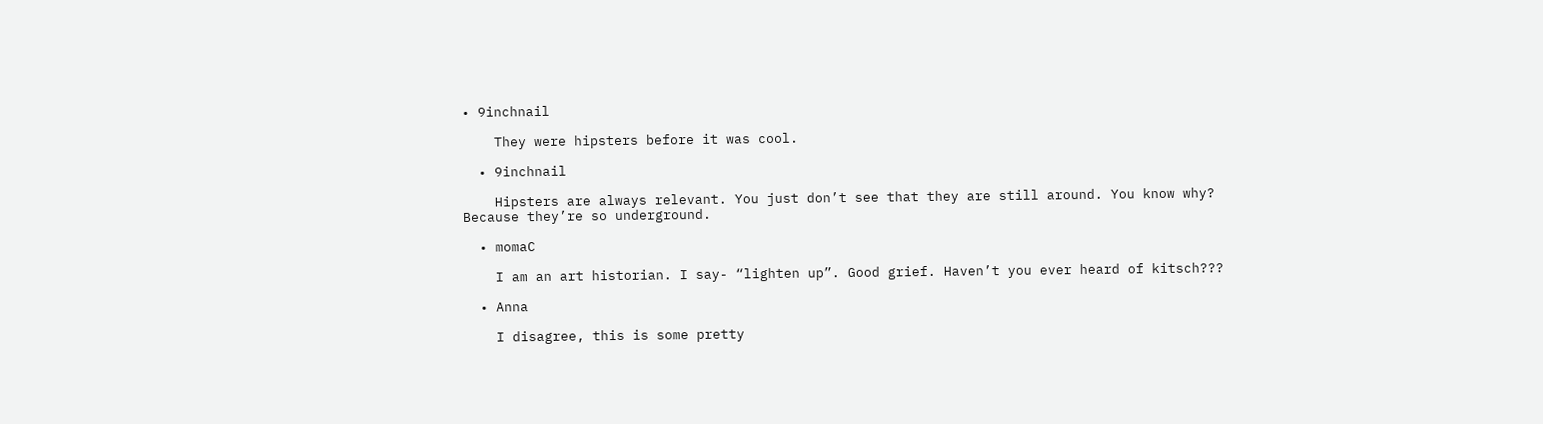• 9inchnail

    They were hipsters before it was cool.

  • 9inchnail

    Hipsters are always relevant. You just don’t see that they are still around. You know why? Because they’re so underground.

  • momaC

    I am an art historian. I say- “lighten up”. Good grief. Haven’t you ever heard of kitsch???

  • Anna

    I disagree, this is some pretty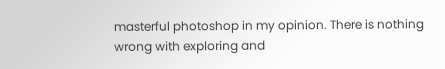masterful photoshop in my opinion. There is nothing wrong with exploring and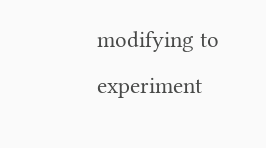modifying to experiment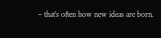– that’s often how new ideas are born.